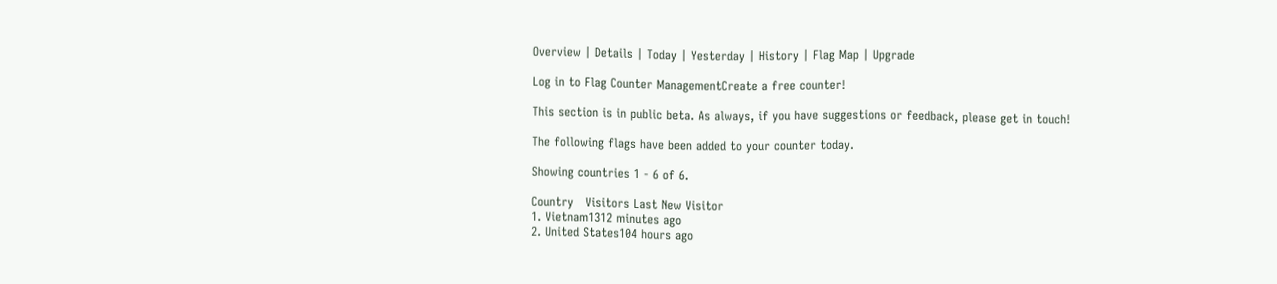Overview | Details | Today | Yesterday | History | Flag Map | Upgrade

Log in to Flag Counter ManagementCreate a free counter!

This section is in public beta. As always, if you have suggestions or feedback, please get in touch!

The following flags have been added to your counter today.

Showing countries 1 - 6 of 6.

Country   Visitors Last New Visitor
1. Vietnam1312 minutes ago
2. United States104 hours ago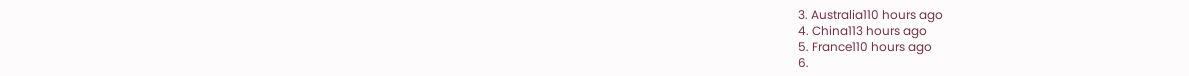3. Australia110 hours ago
4. China113 hours ago
5. France110 hours ago
6.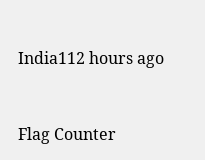India112 hours ago


Flag Counter